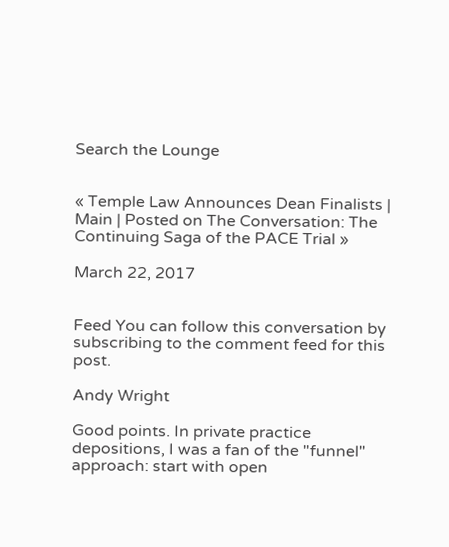Search the Lounge


« Temple Law Announces Dean Finalists | Main | Posted on The Conversation: The Continuing Saga of the PACE Trial »

March 22, 2017


Feed You can follow this conversation by subscribing to the comment feed for this post.

Andy Wright

Good points. In private practice depositions, I was a fan of the "funnel" approach: start with open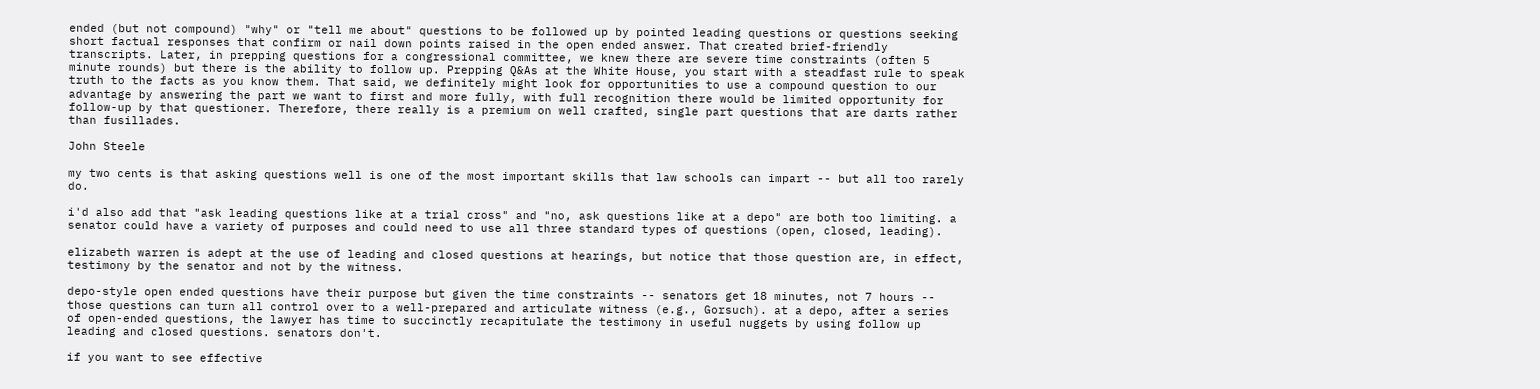ended (but not compound) "why" or "tell me about" questions to be followed up by pointed leading questions or questions seeking short factual responses that confirm or nail down points raised in the open ended answer. That created brief-friendly transcripts. Later, in prepping questions for a congressional committee, we knew there are severe time constraints (often 5 minute rounds) but there is the ability to follow up. Prepping Q&As at the White House, you start with a steadfast rule to speak truth to the facts as you know them. That said, we definitely might look for opportunities to use a compound question to our advantage by answering the part we want to first and more fully, with full recognition there would be limited opportunity for follow-up by that questioner. Therefore, there really is a premium on well crafted, single part questions that are darts rather than fusillades.

John Steele

my two cents is that asking questions well is one of the most important skills that law schools can impart -- but all too rarely do.

i'd also add that "ask leading questions like at a trial cross" and "no, ask questions like at a depo" are both too limiting. a senator could have a variety of purposes and could need to use all three standard types of questions (open, closed, leading).

elizabeth warren is adept at the use of leading and closed questions at hearings, but notice that those question are, in effect, testimony by the senator and not by the witness.

depo-style open ended questions have their purpose but given the time constraints -- senators get 18 minutes, not 7 hours -- those questions can turn all control over to a well-prepared and articulate witness (e.g., Gorsuch). at a depo, after a series of open-ended questions, the lawyer has time to succinctly recapitulate the testimony in useful nuggets by using follow up leading and closed questions. senators don't.

if you want to see effective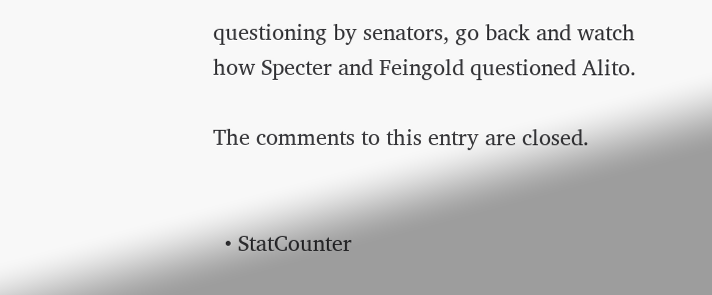questioning by senators, go back and watch how Specter and Feingold questioned Alito.

The comments to this entry are closed.


  • StatCounter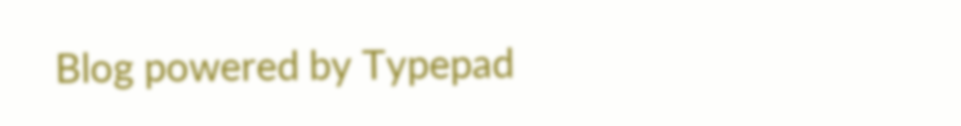Blog powered by Typepad